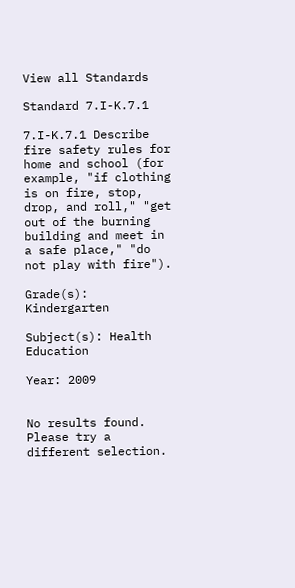View all Standards

Standard 7.I-K.7.1

7.I-K.7.1 Describe fire safety rules for home and school (for example, "if clothing is on fire, stop, drop, and roll," "get out of the burning building and meet in a safe place," "do not play with fire").

Grade(s): Kindergarten

Subject(s): Health Education

Year: 2009


No results found. Please try a different selection.